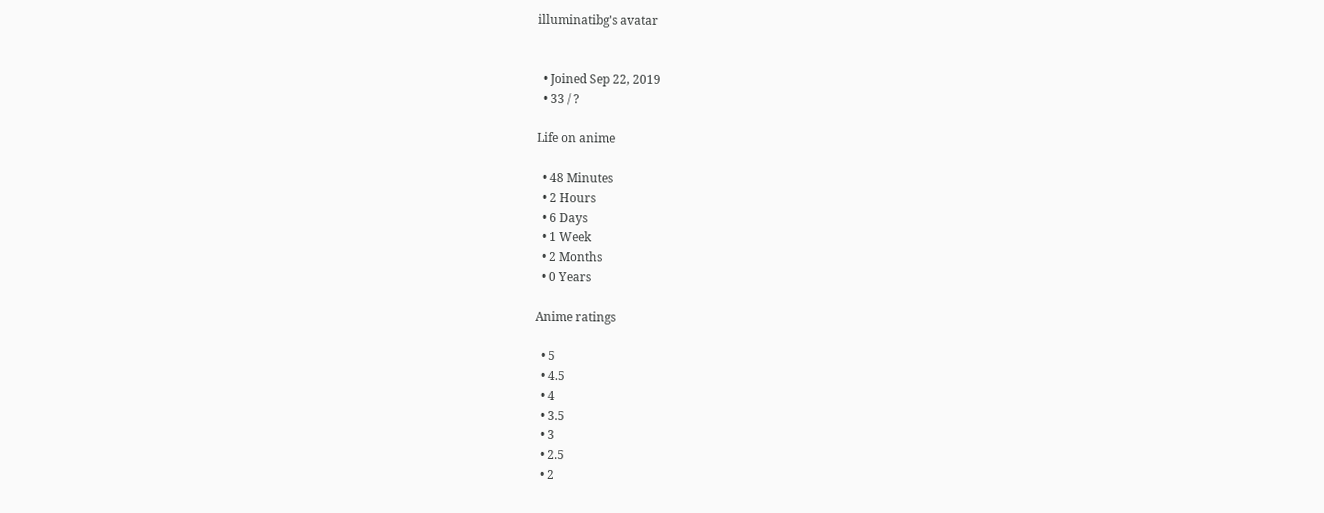illuminatibg's avatar


  • Joined Sep 22, 2019
  • 33 / ?

Life on anime

  • 48 Minutes
  • 2 Hours
  • 6 Days
  • 1 Week
  • 2 Months
  • 0 Years

Anime ratings

  • 5
  • 4.5
  • 4
  • 3.5
  • 3
  • 2.5
  • 2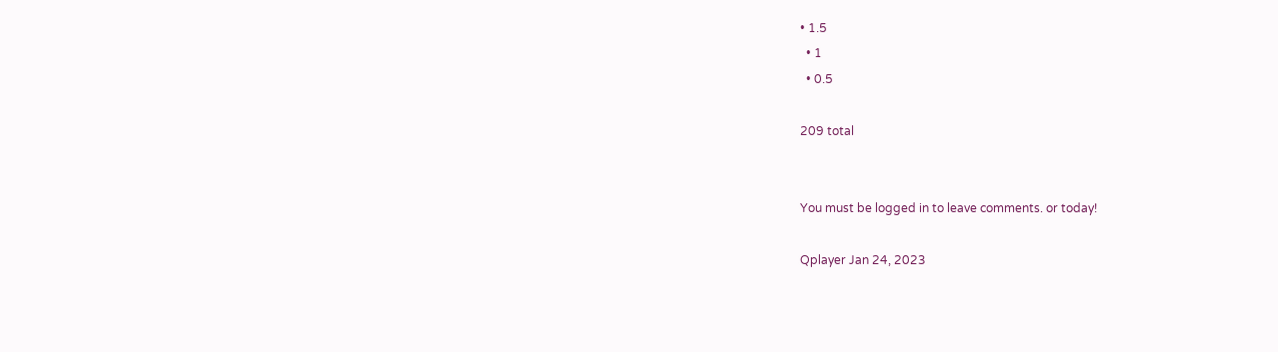• 1.5
  • 1
  • 0.5

209 total


You must be logged in to leave comments. or today!

Qplayer Jan 24, 2023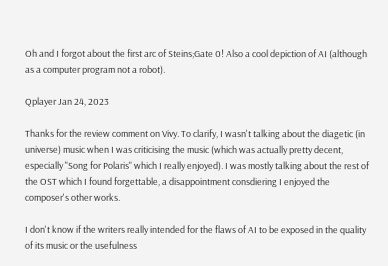Oh and I forgot about the first arc of Steins;Gate 0! Also a cool depiction of AI (although as a computer program not a robot).

Qplayer Jan 24, 2023

Thanks for the review comment on Vivy. To clarify, I wasn't talking about the diagetic (in universe) music when I was criticising the music (which was actually pretty decent, especially "Song for Polaris" which I really enjoyed). I was mostly talking about the rest of the OST which I found forgettable, a disappointment consdiering I enjoyed the composer's other works.

I don't know if the writers really intended for the flaws of AI to be exposed in the quality of its music or the usefulness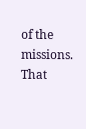of the missions. That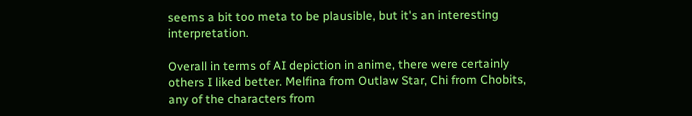seems a bit too meta to be plausible, but it's an interesting interpretation.

Overall in terms of AI depiction in anime, there were certainly others I liked better. Melfina from Outlaw Star, Chi from Chobits, any of the characters from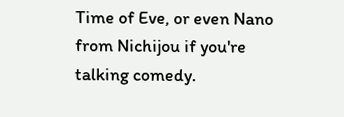Time of Eve, or even Nano from Nichijou if you're talking comedy.